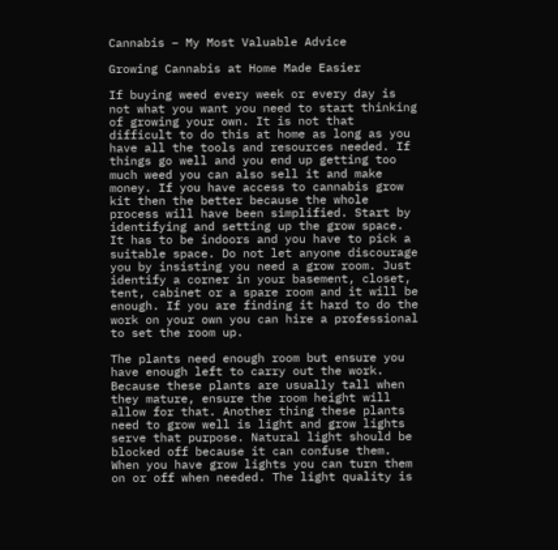Cannabis – My Most Valuable Advice

Growing Cannabis at Home Made Easier

If buying weed every week or every day is not what you want you need to start thinking of growing your own. It is not that difficult to do this at home as long as you have all the tools and resources needed. If things go well and you end up getting too much weed you can also sell it and make money. If you have access to cannabis grow kit then the better because the whole process will have been simplified. Start by identifying and setting up the grow space. It has to be indoors and you have to pick a suitable space. Do not let anyone discourage you by insisting you need a grow room. Just identify a corner in your basement, closet, tent, cabinet or a spare room and it will be enough. If you are finding it hard to do the work on your own you can hire a professional to set the room up.

The plants need enough room but ensure you have enough left to carry out the work. Because these plants are usually tall when they mature, ensure the room height will allow for that. Another thing these plants need to grow well is light and grow lights serve that purpose. Natural light should be blocked off because it can confuse them. When you have grow lights you can turn them on or off when needed. The light quality is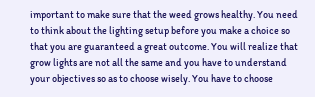important to make sure that the weed grows healthy. You need to think about the lighting setup before you make a choice so that you are guaranteed a great outcome. You will realize that grow lights are not all the same and you have to understand your objectives so as to choose wisely. You have to choose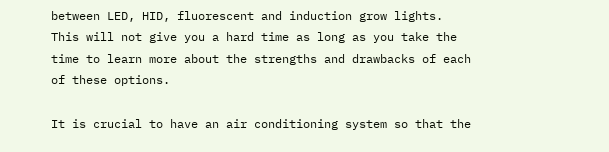between LED, HID, fluorescent and induction grow lights. This will not give you a hard time as long as you take the time to learn more about the strengths and drawbacks of each of these options.

It is crucial to have an air conditioning system so that the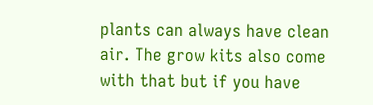plants can always have clean air. The grow kits also come with that but if you have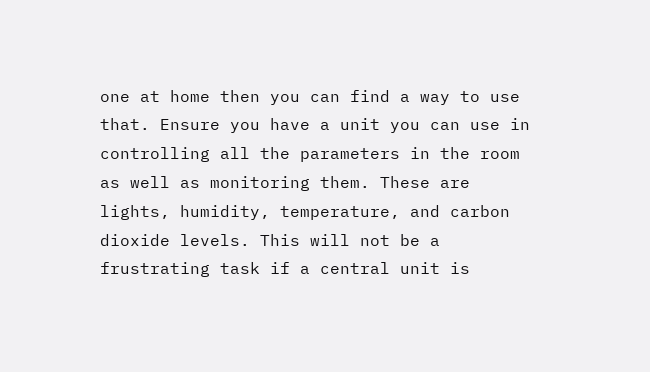one at home then you can find a way to use that. Ensure you have a unit you can use in controlling all the parameters in the room as well as monitoring them. These are lights, humidity, temperature, and carbon dioxide levels. This will not be a frustrating task if a central unit is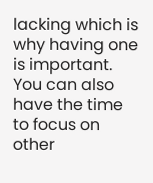lacking which is why having one is important. You can also have the time to focus on other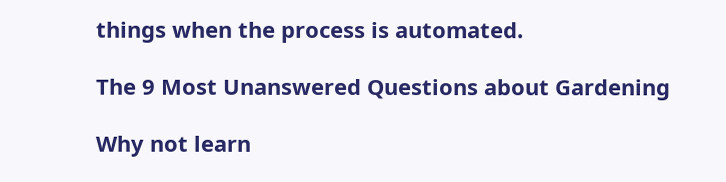things when the process is automated.

The 9 Most Unanswered Questions about Gardening

Why not learn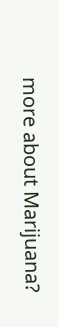more about Marijuana?